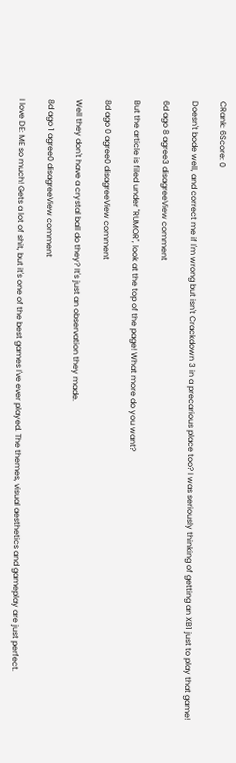CRank: 6Score: 0

Doesn't bode well, and correct me if I'm wrong but isn't Crackdown 3 in a precarious place too? I was seriously thinking of getting an XB1 just to play that game!

6d ago 8 agree3 disagreeView comment

But the article is filed under "RUMOR", look at the top of the page! What more do you want?

8d ago 0 agree0 disagreeView comment

Well they don't have a crystal ball do they? It's just an observation they made.

8d ago 1 agree0 disagreeView comment

I love DE: ME so much! Gets a lot of shit, but it's one of the best games I've ever played. The themes, visual aesthetics and gameplay are just perfect.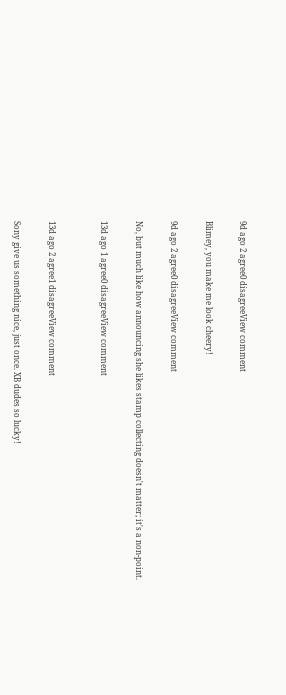9d ago 2 agree0 disagreeView comment

Blimey, you make me look cheery!

9d ago 2 agree0 disagreeView comment

No, but much like how announcing she likes stamp collecting doesn't matter; it's a non-point.

13d ago 1 agree0 disagreeView comment


13d ago 2 agree1 disagreeView comment

Sony give us something nice, just once. XB dudes so lucky!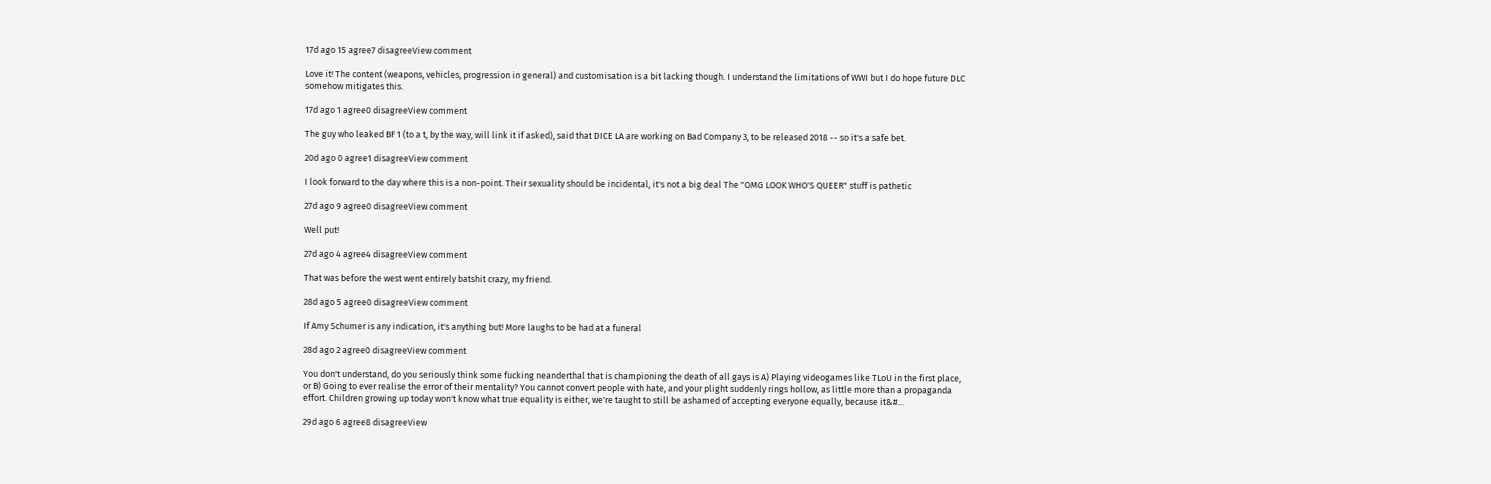17d ago 15 agree7 disagreeView comment

Love it! The content (weapons, vehicles, progression in general) and customisation is a bit lacking though. I understand the limitations of WWI but I do hope future DLC somehow mitigates this.

17d ago 1 agree0 disagreeView comment

The guy who leaked BF 1 (to a t, by the way, will link it if asked), said that DICE LA are working on Bad Company 3, to be released 2018 -- so it's a safe bet.

20d ago 0 agree1 disagreeView comment

I look forward to the day where this is a non-point. Their sexuality should be incidental, it's not a big deal The "OMG LOOK WHO'S QUEER" stuff is pathetic

27d ago 9 agree0 disagreeView comment

Well put!

27d ago 4 agree4 disagreeView comment

That was before the west went entirely batshit crazy, my friend.

28d ago 5 agree0 disagreeView comment

If Amy Schumer is any indication, it's anything but! More laughs to be had at a funeral

28d ago 2 agree0 disagreeView comment

You don't understand, do you seriously think some fucking neanderthal that is championing the death of all gays is A) Playing videogames like TLoU in the first place, or B) Going to ever realise the error of their mentality? You cannot convert people with hate, and your plight suddenly rings hollow, as little more than a propaganda effort. Children growing up today won't know what true equality is either, we're taught to still be ashamed of accepting everyone equally, because it&#...

29d ago 6 agree8 disagreeView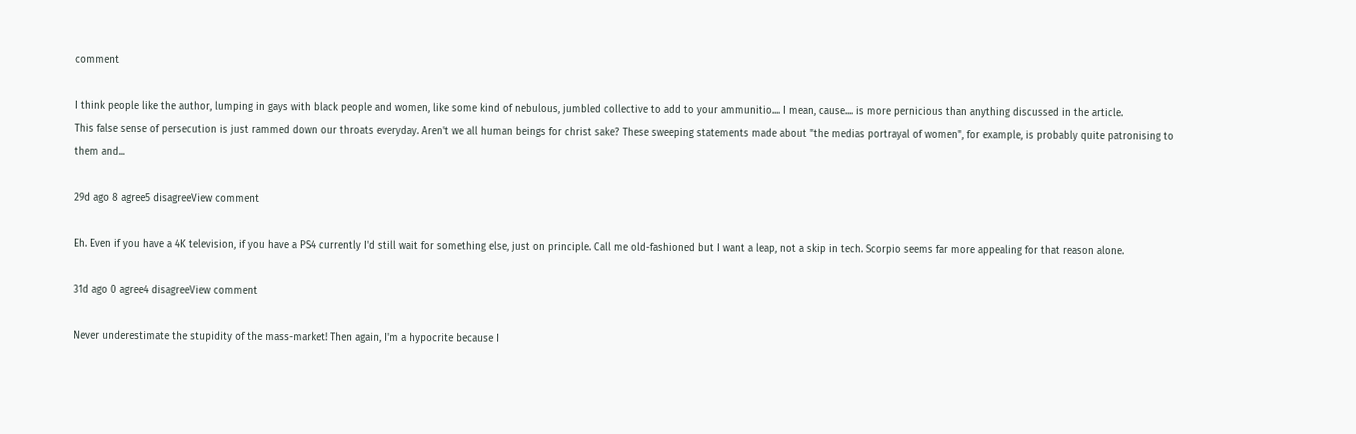comment

I think people like the author, lumping in gays with black people and women, like some kind of nebulous, jumbled collective to add to your ammunitio.... I mean, cause.... is more pernicious than anything discussed in the article.
This false sense of persecution is just rammed down our throats everyday. Aren't we all human beings for christ sake? These sweeping statements made about "the medias portrayal of women", for example, is probably quite patronising to them and...

29d ago 8 agree5 disagreeView comment

Eh. Even if you have a 4K television, if you have a PS4 currently I'd still wait for something else, just on principle. Call me old-fashioned but I want a leap, not a skip in tech. Scorpio seems far more appealing for that reason alone.

31d ago 0 agree4 disagreeView comment

Never underestimate the stupidity of the mass-market! Then again, I'm a hypocrite because I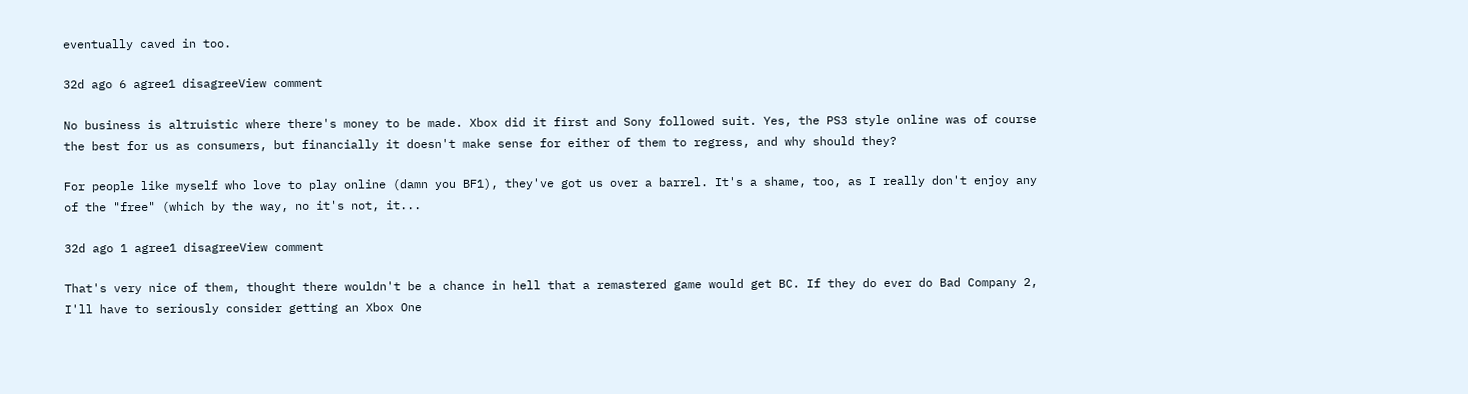eventually caved in too.

32d ago 6 agree1 disagreeView comment

No business is altruistic where there's money to be made. Xbox did it first and Sony followed suit. Yes, the PS3 style online was of course the best for us as consumers, but financially it doesn't make sense for either of them to regress, and why should they?

For people like myself who love to play online (damn you BF1), they've got us over a barrel. It's a shame, too, as I really don't enjoy any of the "free" (which by the way, no it's not, it...

32d ago 1 agree1 disagreeView comment

That's very nice of them, thought there wouldn't be a chance in hell that a remastered game would get BC. If they do ever do Bad Company 2, I'll have to seriously consider getting an Xbox One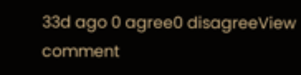33d ago 0 agree0 disagreeView comment